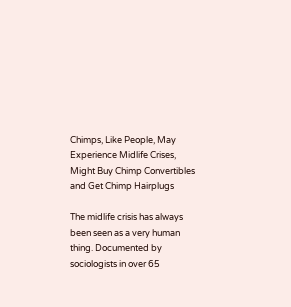Chimps, Like People, May Experience Midlife Crises, Might Buy Chimp Convertibles and Get Chimp Hairplugs

The midlife crisis has always been seen as a very human thing. Documented by sociologists in over 65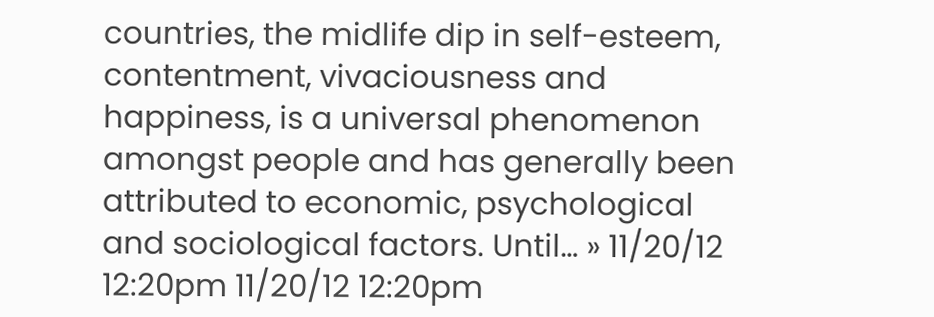countries, the midlife dip in self-esteem, contentment, vivaciousness and happiness, is a universal phenomenon amongst people and has generally been attributed to economic, psychological and sociological factors. Until… » 11/20/12 12:20pm 11/20/12 12:20pm